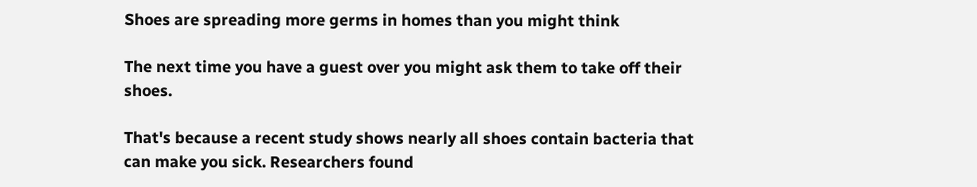Shoes are spreading more germs in homes than you might think

The next time you have a guest over you might ask them to take off their shoes.

That's because a recent study shows nearly all shoes contain bacteria that can make you sick. Researchers found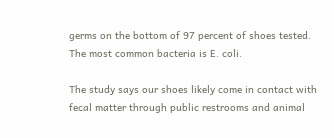germs on the bottom of 97 percent of shoes tested. The most common bacteria is E. coli.

The study says our shoes likely come in contact with fecal matter through public restrooms and animal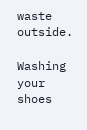waste outside.

Washing your shoes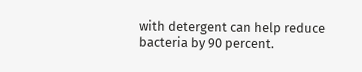with detergent can help reduce bacteria by 90 percent.